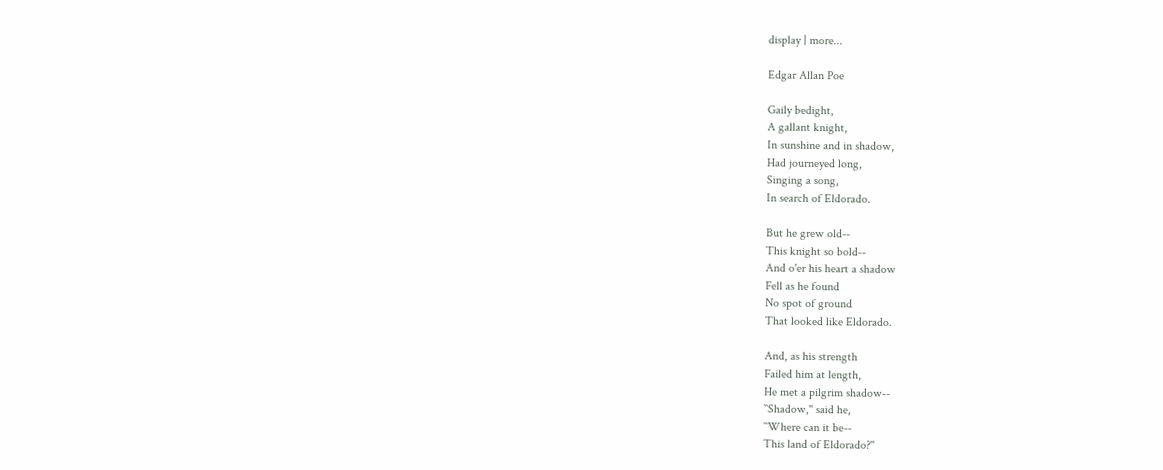display | more...

Edgar Allan Poe

Gaily bedight,
A gallant knight,
In sunshine and in shadow,
Had journeyed long,
Singing a song,
In search of Eldorado.

But he grew old--
This knight so bold--
And o'er his heart a shadow
Fell as he found
No spot of ground
That looked like Eldorado.

And, as his strength
Failed him at length,
He met a pilgrim shadow--
``Shadow,'' said he,
``Where can it be--
This land of Eldorado?''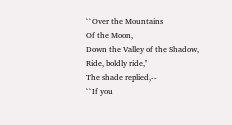``Over the Mountains
Of the Moon,
Down the Valley of the Shadow,
Ride, boldly ride,''
The shade replied,--
``If you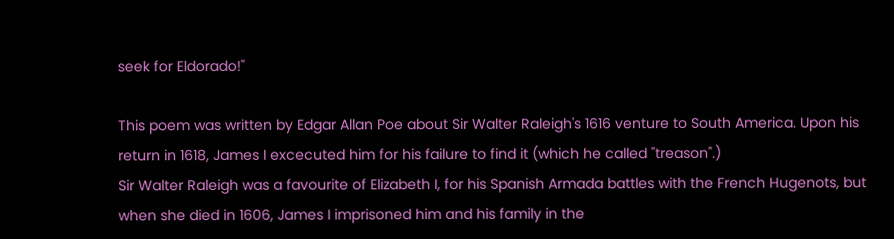seek for Eldorado!''

This poem was written by Edgar Allan Poe about Sir Walter Raleigh's 1616 venture to South America. Upon his return in 1618, James I excecuted him for his failure to find it (which he called "treason".)
Sir Walter Raleigh was a favourite of Elizabeth I, for his Spanish Armada battles with the French Hugenots, but when she died in 1606, James I imprisoned him and his family in the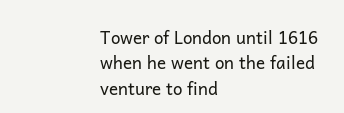Tower of London until 1616 when he went on the failed venture to find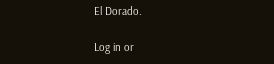El Dorado.

Log in or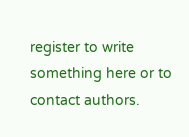register to write something here or to contact authors.